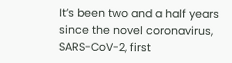It’s been two and a half years since the novel coronavirus, SARS-CoV-2, first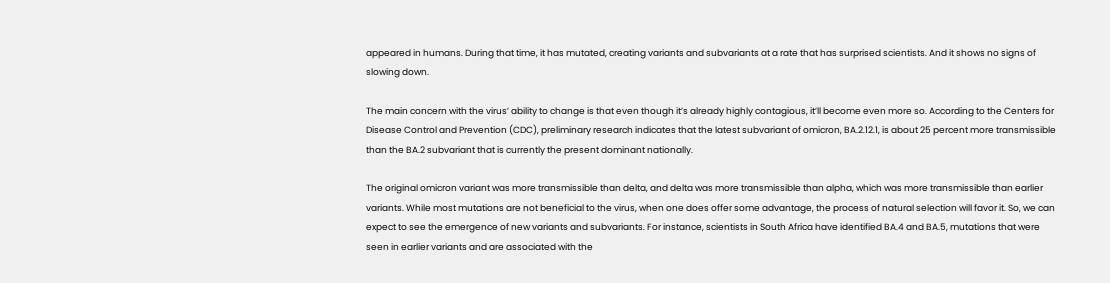appeared in humans. During that time, it has mutated, creating variants and subvariants at a rate that has surprised scientists. And it shows no signs of slowing down.

The main concern with the virus’ ability to change is that even though it’s already highly contagious, it’ll become even more so. According to the Centers for Disease Control and Prevention (CDC), preliminary research indicates that the latest subvariant of omicron, BA.2.12.1, is about 25 percent more transmissible than the BA.2 subvariant that is currently the present dominant nationally.

The original omicron variant was more transmissible than delta, and delta was more transmissible than alpha, which was more transmissible than earlier variants. While most mutations are not beneficial to the virus, when one does offer some advantage, the process of natural selection will favor it. So, we can expect to see the emergence of new variants and subvariants. For instance, scientists in South Africa have identified BA.4 and BA.5, mutations that were seen in earlier variants and are associated with the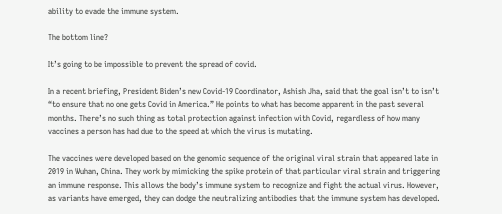ability to evade the immune system.

The bottom line?

It’s going to be impossible to prevent the spread of covid.

In a recent briefing, President Biden’s new Covid-19 Coordinator, Ashish Jha, said that the goal isn’t to isn’t “to ensure that no one gets Covid in America.” He points to what has become apparent in the past several months. There’s no such thing as total protection against infection with Covid, regardless of how many vaccines a person has had due to the speed at which the virus is mutating.

The vaccines were developed based on the genomic sequence of the original viral strain that appeared late in 2019 in Wuhan, China. They work by mimicking the spike protein of that particular viral strain and triggering an immune response. This allows the body’s immune system to recognize and fight the actual virus. However, as variants have emerged, they can dodge the neutralizing antibodies that the immune system has developed.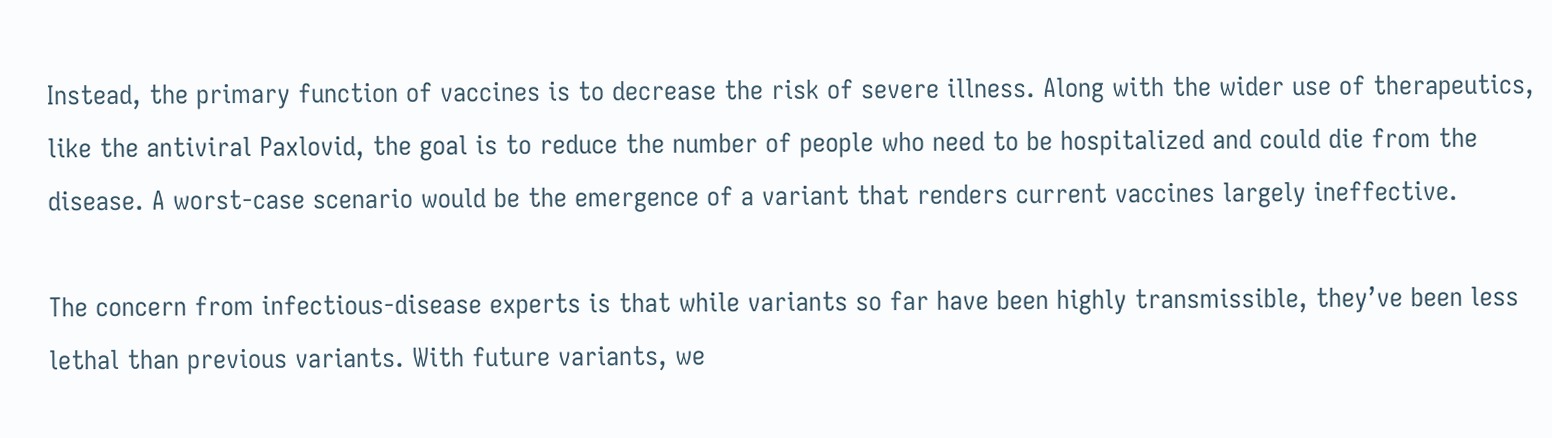Instead, the primary function of vaccines is to decrease the risk of severe illness. Along with the wider use of therapeutics, like the antiviral Paxlovid, the goal is to reduce the number of people who need to be hospitalized and could die from the disease. A worst-case scenario would be the emergence of a variant that renders current vaccines largely ineffective.

The concern from infectious-disease experts is that while variants so far have been highly transmissible, they’ve been less lethal than previous variants. With future variants, we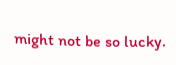might not be so lucky.